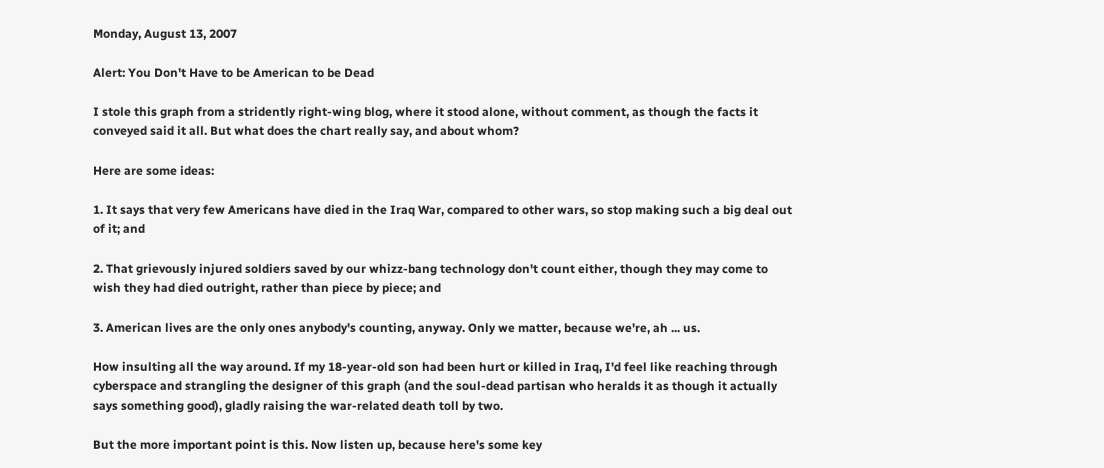Monday, August 13, 2007

Alert: You Don't Have to be American to be Dead

I stole this graph from a stridently right-wing blog, where it stood alone, without comment, as though the facts it conveyed said it all. But what does the chart really say, and about whom?

Here are some ideas:

1. It says that very few Americans have died in the Iraq War, compared to other wars, so stop making such a big deal out of it; and

2. That grievously injured soldiers saved by our whizz-bang technology don't count either, though they may come to wish they had died outright, rather than piece by piece; and

3. American lives are the only ones anybody's counting, anyway. Only we matter, because we're, ah ... us.

How insulting all the way around. If my 18-year-old son had been hurt or killed in Iraq, I'd feel like reaching through cyberspace and strangling the designer of this graph (and the soul-dead partisan who heralds it as though it actually says something good), gladly raising the war-related death toll by two.

But the more important point is this. Now listen up, because here's some key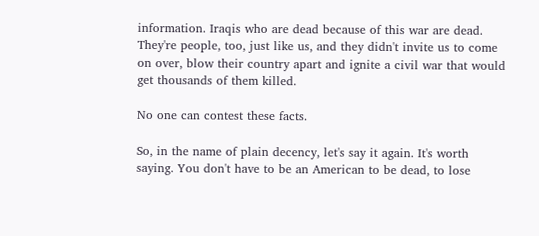information. Iraqis who are dead because of this war are dead. They're people, too, just like us, and they didn't invite us to come on over, blow their country apart and ignite a civil war that would get thousands of them killed.

No one can contest these facts.

So, in the name of plain decency, let's say it again. It's worth saying. You don't have to be an American to be dead, to lose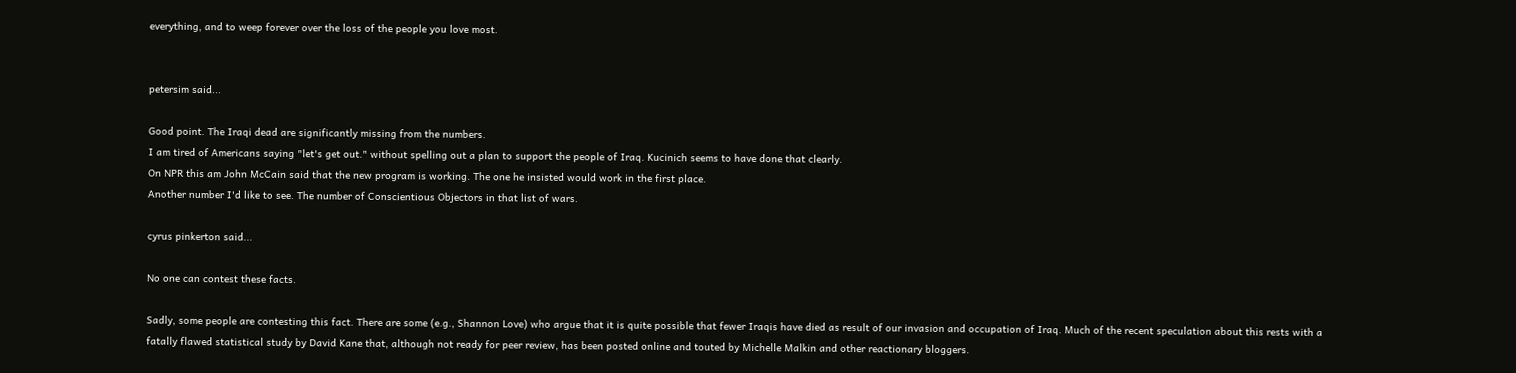everything, and to weep forever over the loss of the people you love most.


petersim said...

Good point. The Iraqi dead are significantly missing from the numbers.
I am tired of Americans saying "let's get out." without spelling out a plan to support the people of Iraq. Kucinich seems to have done that clearly.
On NPR this am John McCain said that the new program is working. The one he insisted would work in the first place.
Another number I'd like to see. The number of Conscientious Objectors in that list of wars.

cyrus pinkerton said...

No one can contest these facts.

Sadly, some people are contesting this fact. There are some (e.g., Shannon Love) who argue that it is quite possible that fewer Iraqis have died as result of our invasion and occupation of Iraq. Much of the recent speculation about this rests with a fatally flawed statistical study by David Kane that, although not ready for peer review, has been posted online and touted by Michelle Malkin and other reactionary bloggers.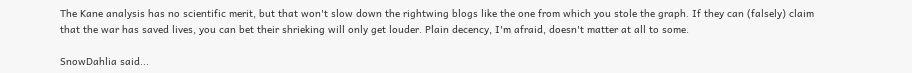The Kane analysis has no scientific merit, but that won't slow down the rightwing blogs like the one from which you stole the graph. If they can (falsely) claim that the war has saved lives, you can bet their shrieking will only get louder. Plain decency, I'm afraid, doesn't matter at all to some.

SnowDahlia said...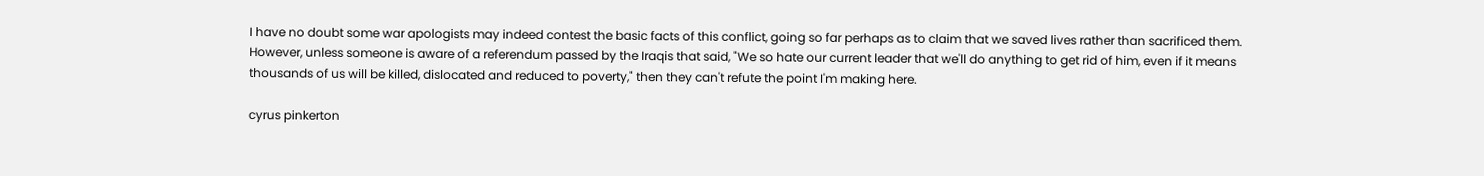I have no doubt some war apologists may indeed contest the basic facts of this conflict, going so far perhaps as to claim that we saved lives rather than sacrificed them. However, unless someone is aware of a referendum passed by the Iraqis that said, "We so hate our current leader that we'll do anything to get rid of him, even if it means thousands of us will be killed, dislocated and reduced to poverty," then they can't refute the point I'm making here.

cyrus pinkerton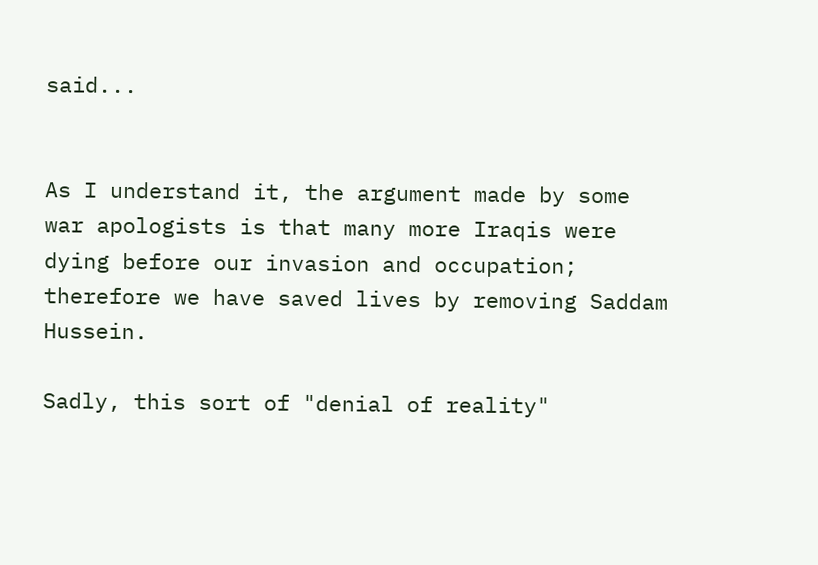said...


As I understand it, the argument made by some war apologists is that many more Iraqis were dying before our invasion and occupation; therefore we have saved lives by removing Saddam Hussein.

Sadly, this sort of "denial of reality"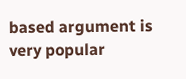based argument is very popular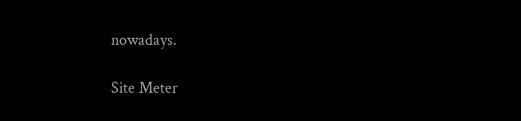nowadays.

Site Meter